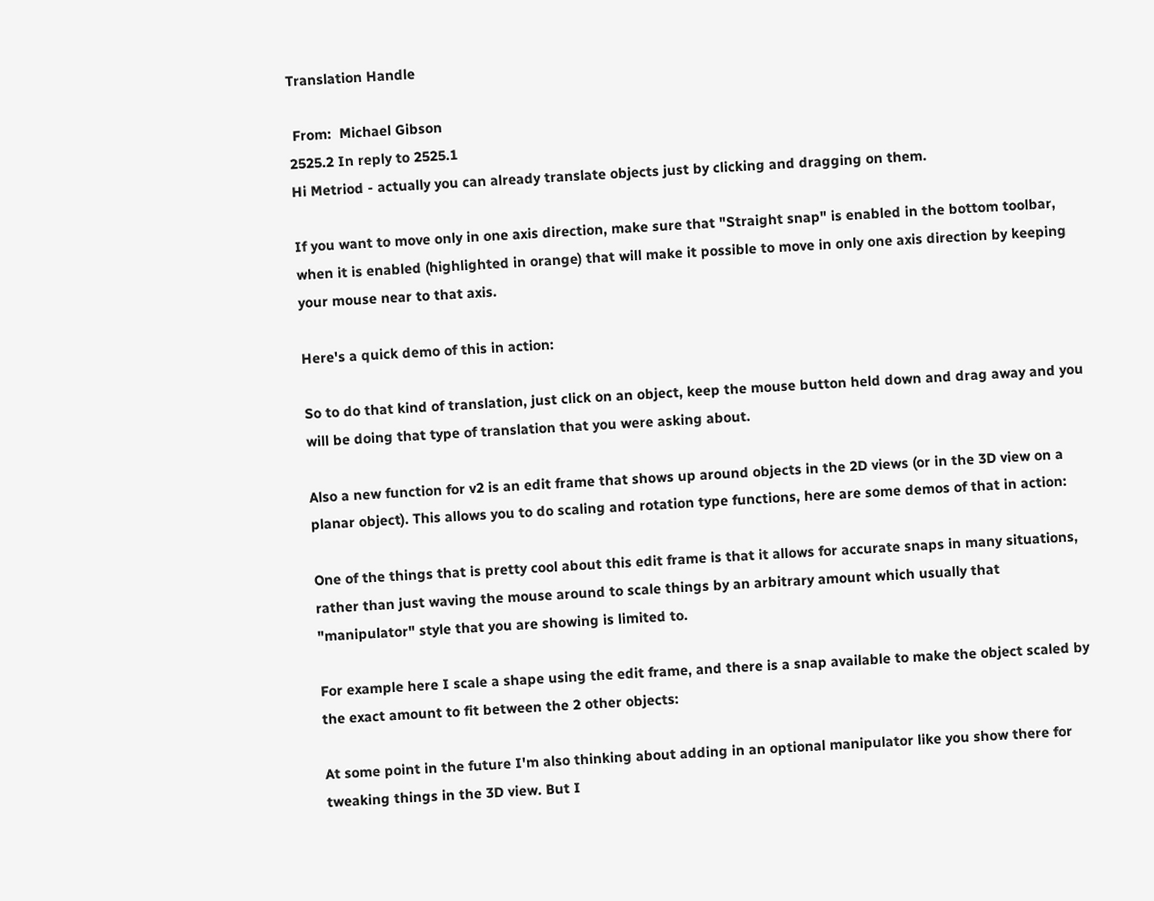Translation Handle

 From:  Michael Gibson
2525.2 In reply to 2525.1
Hi Metriod - actually you can already translate objects just by clicking and dragging on them.

If you want to move only in one axis direction, make sure that "Straight snap" is enabled in the bottom toolbar, when it is enabled (highlighted in orange) that will make it possible to move in only one axis direction by keeping your mouse near to that axis.

Here's a quick demo of this in action:

So to do that kind of translation, just click on an object, keep the mouse button held down and drag away and you will be doing that type of translation that you were asking about.

Also a new function for v2 is an edit frame that shows up around objects in the 2D views (or in the 3D view on a planar object). This allows you to do scaling and rotation type functions, here are some demos of that in action:

One of the things that is pretty cool about this edit frame is that it allows for accurate snaps in many situations, rather than just waving the mouse around to scale things by an arbitrary amount which usually that "manipulator" style that you are showing is limited to.

For example here I scale a shape using the edit frame, and there is a snap available to make the object scaled by the exact amount to fit between the 2 other objects:

At some point in the future I'm also thinking about adding in an optional manipulator like you show there for tweaking things in the 3D view. But I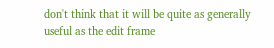don't think that it will be quite as generally useful as the edit frame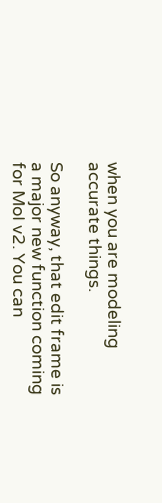when you are modeling accurate things.

So anyway, that edit frame is a major new function coming for MoI v2. You can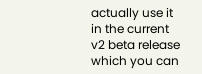actually use it in the current v2 beta release which you can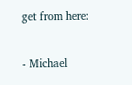get from here:

- Michael